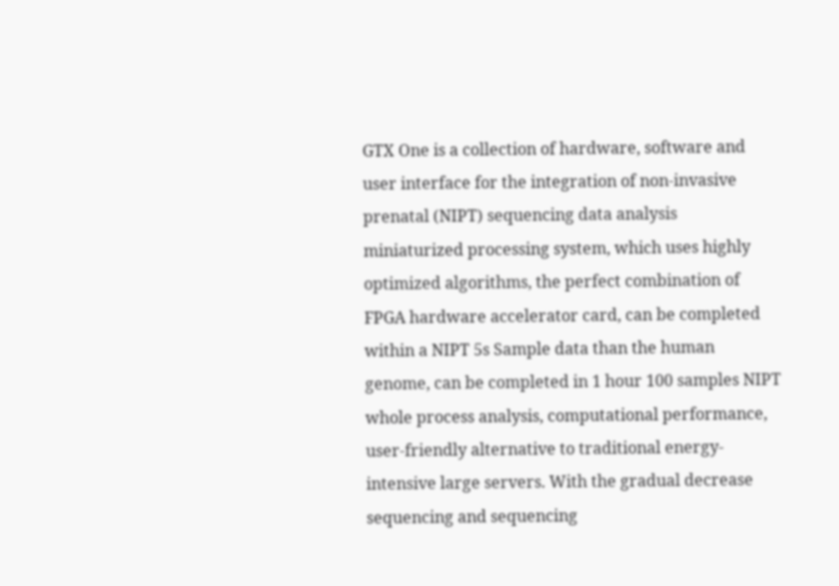GTX One is a collection of hardware, software and user interface for the integration of non-invasive prenatal (NIPT) sequencing data analysis miniaturized processing system, which uses highly optimized algorithms, the perfect combination of FPGA hardware accelerator card, can be completed within a NIPT 5s Sample data than the human genome, can be completed in 1 hour 100 samples NIPT whole process analysis, computational performance, user-friendly alternative to traditional energy-intensive large servers. With the gradual decrease sequencing and sequencing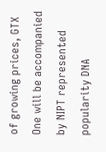of growing prices, GTX One will be accompanied by NIPT represented popularity DNA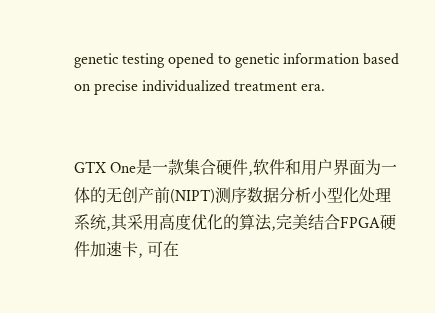genetic testing opened to genetic information based on precise individualized treatment era.


GTX One是一款集合硬件,软件和用户界面为一体的无创产前(NIPT)测序数据分析小型化处理系统,其采用高度优化的算法,完美结合FPGA硬件加速卡, 可在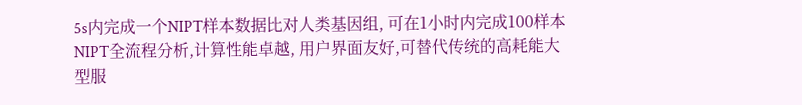5s内完成一个NIPT样本数据比对人类基因组, 可在1小时内完成100样本NIPT全流程分析,计算性能卓越, 用户界面友好,可替代传统的高耗能大型服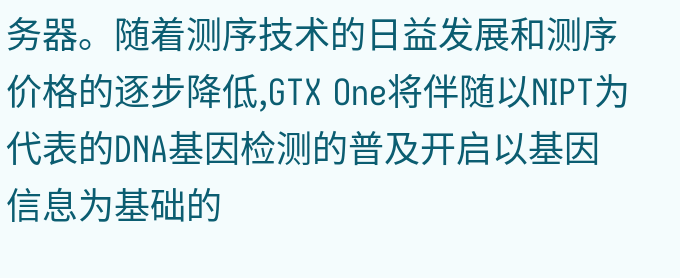务器。随着测序技术的日益发展和测序价格的逐步降低,GTX One将伴随以NIPT为代表的DNA基因检测的普及开启以基因信息为基础的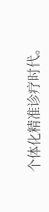个体化精准诊疗时代。